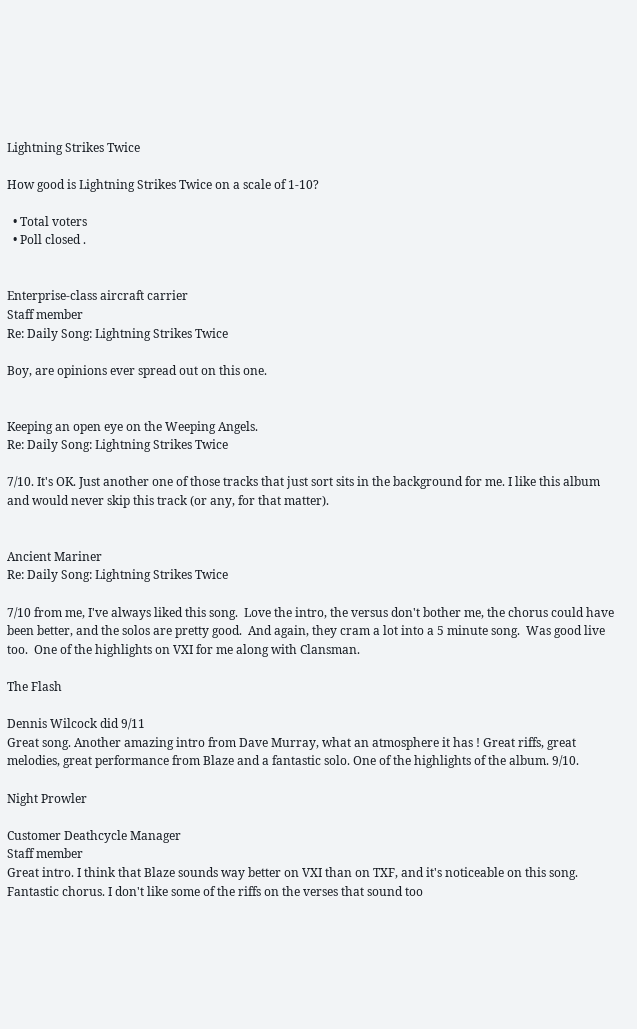Lightning Strikes Twice

How good is Lightning Strikes Twice on a scale of 1-10?

  • Total voters
  • Poll closed .


Enterprise-class aircraft carrier
Staff member
Re: Daily Song: Lightning Strikes Twice

Boy, are opinions ever spread out on this one.


Keeping an open eye on the Weeping Angels.
Re: Daily Song: Lightning Strikes Twice

7/10. It's OK. Just another one of those tracks that just sort sits in the background for me. I like this album and would never skip this track (or any, for that matter).


Ancient Mariner
Re: Daily Song: Lightning Strikes Twice

7/10 from me, I've always liked this song.  Love the intro, the versus don't bother me, the chorus could have been better, and the solos are pretty good.  And again, they cram a lot into a 5 minute song.  Was good live too.  One of the highlights on VXI for me along with Clansman.

The Flash

Dennis Wilcock did 9/11
Great song. Another amazing intro from Dave Murray, what an atmosphere it has ! Great riffs, great melodies, great performance from Blaze and a fantastic solo. One of the highlights of the album. 9/10.

Night Prowler

Customer Deathcycle Manager
Staff member
Great intro. I think that Blaze sounds way better on VXI than on TXF, and it's noticeable on this song. Fantastic chorus. I don't like some of the riffs on the verses that sound too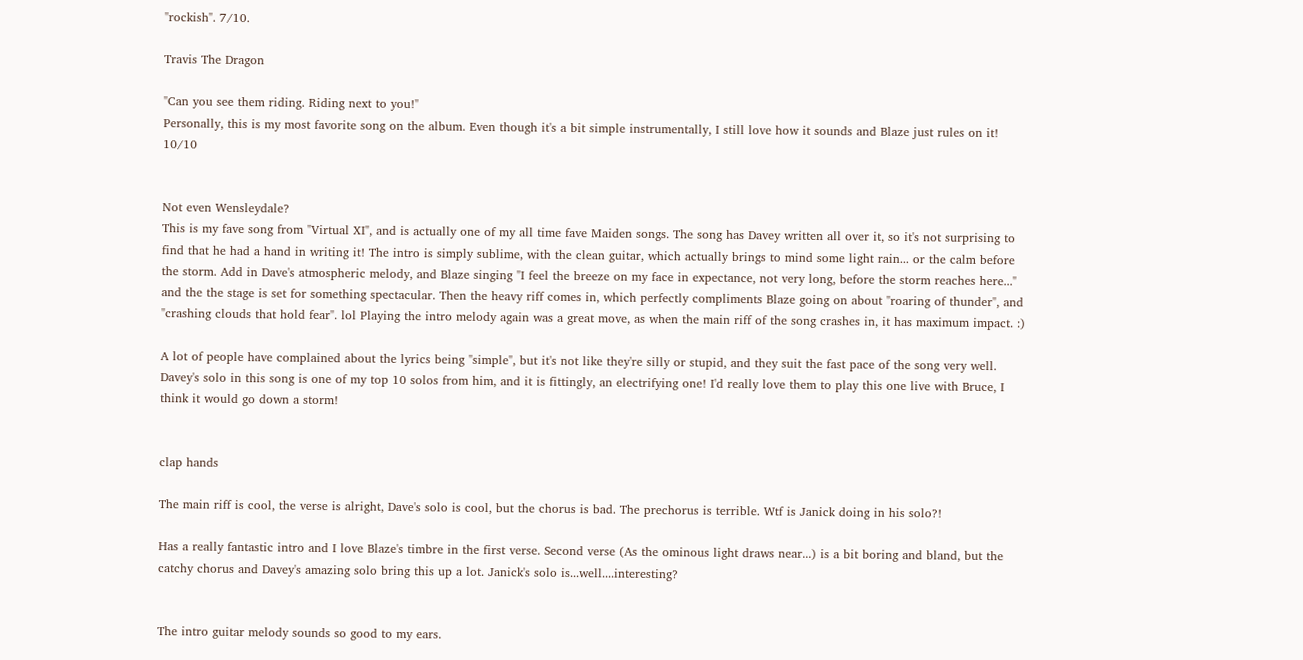"rockish". 7/10.

Travis The Dragon

"Can you see them riding. Riding next to you!"
Personally, this is my most favorite song on the album. Even though it's a bit simple instrumentally, I still love how it sounds and Blaze just rules on it! 10/10


Not even Wensleydale?
This is my fave song from "Virtual XI", and is actually one of my all time fave Maiden songs. The song has Davey written all over it, so it's not surprising to find that he had a hand in writing it! The intro is simply sublime, with the clean guitar, which actually brings to mind some light rain... or the calm before the storm. Add in Dave's atmospheric melody, and Blaze singing "I feel the breeze on my face in expectance, not very long, before the storm reaches here..." and the the stage is set for something spectacular. Then the heavy riff comes in, which perfectly compliments Blaze going on about "roaring of thunder", and "crashing clouds that hold fear". lol Playing the intro melody again was a great move, as when the main riff of the song crashes in, it has maximum impact. :)

A lot of people have complained about the lyrics being "simple", but it's not like they're silly or stupid, and they suit the fast pace of the song very well. Davey's solo in this song is one of my top 10 solos from him, and it is fittingly, an electrifying one! I'd really love them to play this one live with Bruce, I think it would go down a storm!


clap hands

The main riff is cool, the verse is alright, Dave's solo is cool, but the chorus is bad. The prechorus is terrible. Wtf is Janick doing in his solo?!

Has a really fantastic intro and I love Blaze's timbre in the first verse. Second verse (As the ominous light draws near...) is a bit boring and bland, but the catchy chorus and Davey's amazing solo bring this up a lot. Janick's solo is...well....interesting?


The intro guitar melody sounds so good to my ears.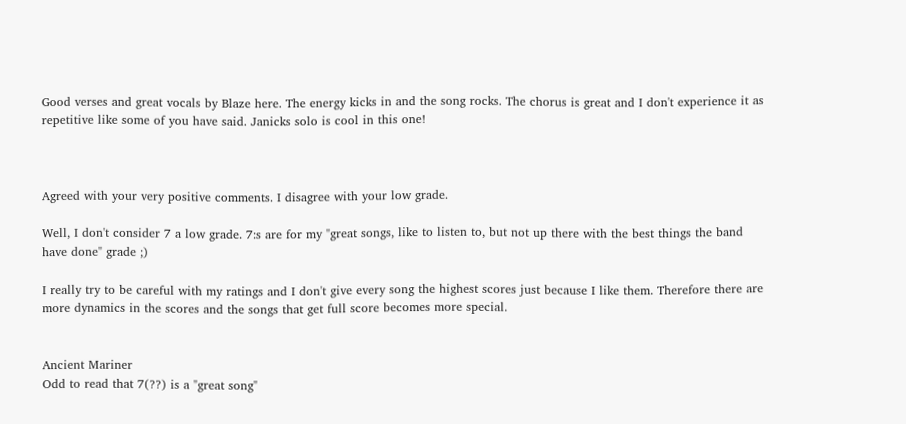Good verses and great vocals by Blaze here. The energy kicks in and the song rocks. The chorus is great and I don't experience it as repetitive like some of you have said. Janicks solo is cool in this one!



Agreed with your very positive comments. I disagree with your low grade.

Well, I don't consider 7 a low grade. 7:s are for my "great songs, like to listen to, but not up there with the best things the band have done" grade ;)

I really try to be careful with my ratings and I don't give every song the highest scores just because I like them. Therefore there are more dynamics in the scores and the songs that get full score becomes more special.


Ancient Mariner
Odd to read that 7(??) is a "great song"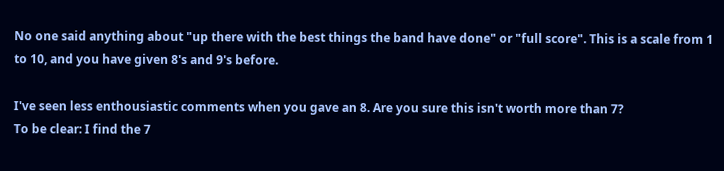No one said anything about "up there with the best things the band have done" or "full score". This is a scale from 1 to 10, and you have given 8's and 9's before.

I've seen less enthousiastic comments when you gave an 8. Are you sure this isn't worth more than 7?
To be clear: I find the 7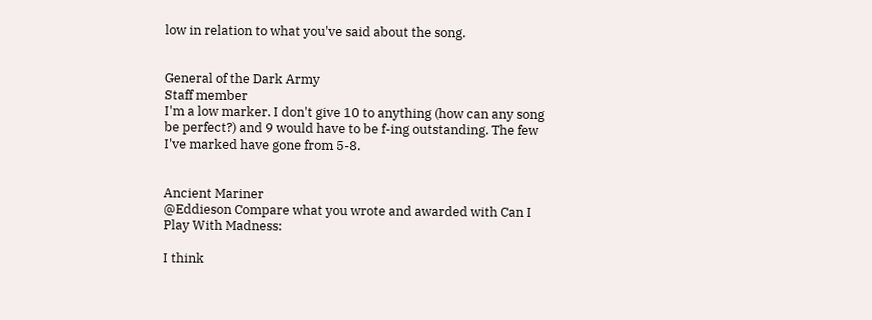low in relation to what you've said about the song.


General of the Dark Army
Staff member
I'm a low marker. I don't give 10 to anything (how can any song be perfect?) and 9 would have to be f-ing outstanding. The few I've marked have gone from 5-8.


Ancient Mariner
@Eddieson Compare what you wrote and awarded with Can I Play With Madness:

I think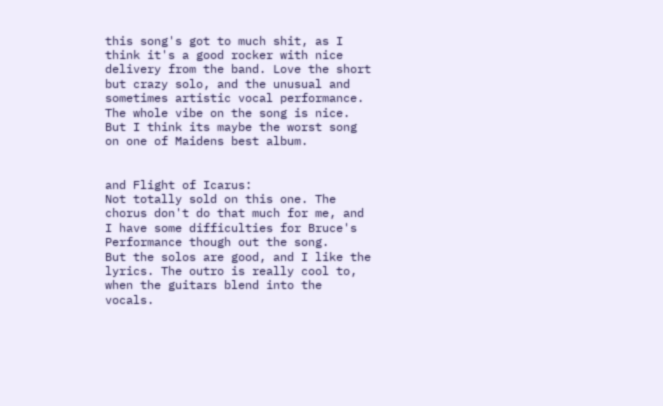this song's got to much shit, as I think it's a good rocker with nice delivery from the band. Love the short but crazy solo, and the unusual and sometimes artistic vocal performance. The whole vibe on the song is nice. But I think its maybe the worst song on one of Maidens best album.


and Flight of Icarus:
Not totally sold on this one. The chorus don't do that much for me, and I have some difficulties for Bruce's Performance though out the song.
But the solos are good, and I like the lyrics. The outro is really cool to, when the guitars blend into the vocals.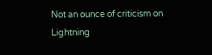Not an ounce of criticism on Lightning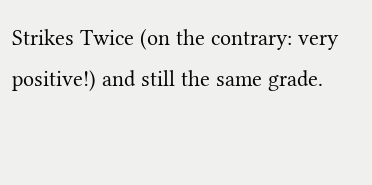Strikes Twice (on the contrary: very positive!) and still the same grade.